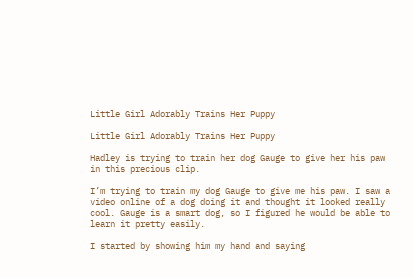Little Girl Adorably Trains Her Puppy

Little Girl Adorably Trains Her Puppy

Hadley is trying to train her dog Gauge to give her his paw in this precious clip.

I’m trying to train my dog Gauge to give me his paw. I saw a video online of a dog doing it and thought it looked really cool. Gauge is a smart dog, so I figured he would be able to learn it pretty easily.

I started by showing him my hand and saying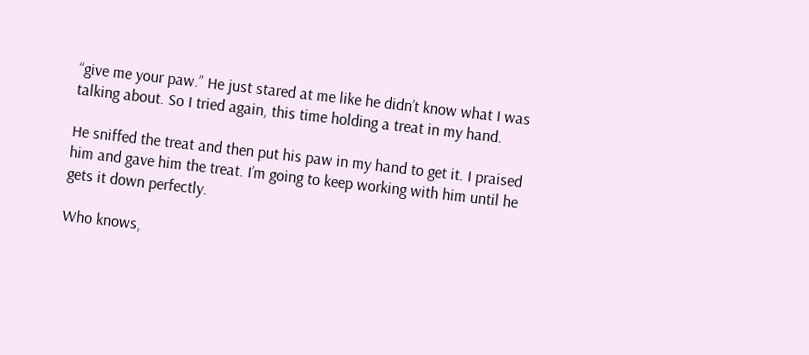“give me your paw.” He just stared at me like he didn’t know what I was talking about. So I tried again, this time holding a treat in my hand.

He sniffed the treat and then put his paw in my hand to get it. I praised him and gave him the treat. I’m going to keep working with him until he gets it down perfectly.

Who knows,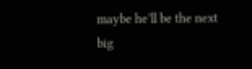maybe he’ll be the next big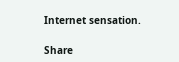Internet sensation.

Share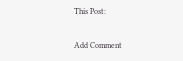This Post:

Add Comment